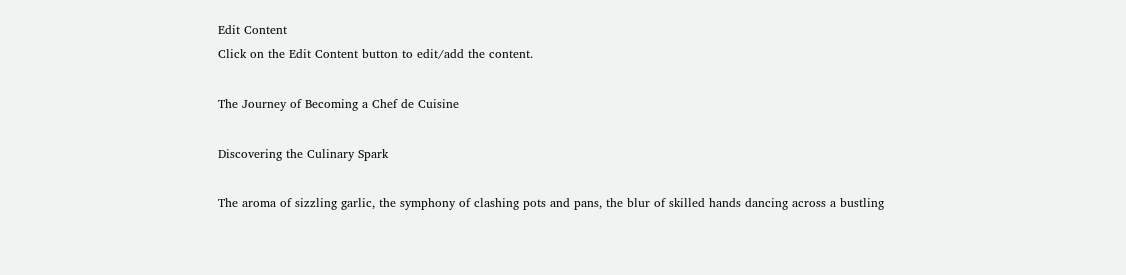Edit Content
Click on the Edit Content button to edit/add the content.

The Journey of Becoming a Chef de Cuisine

Discovering the Culinary Spark

The aroma of sizzling garlic, the symphony of clashing pots and pans, the blur of skilled hands dancing across a bustling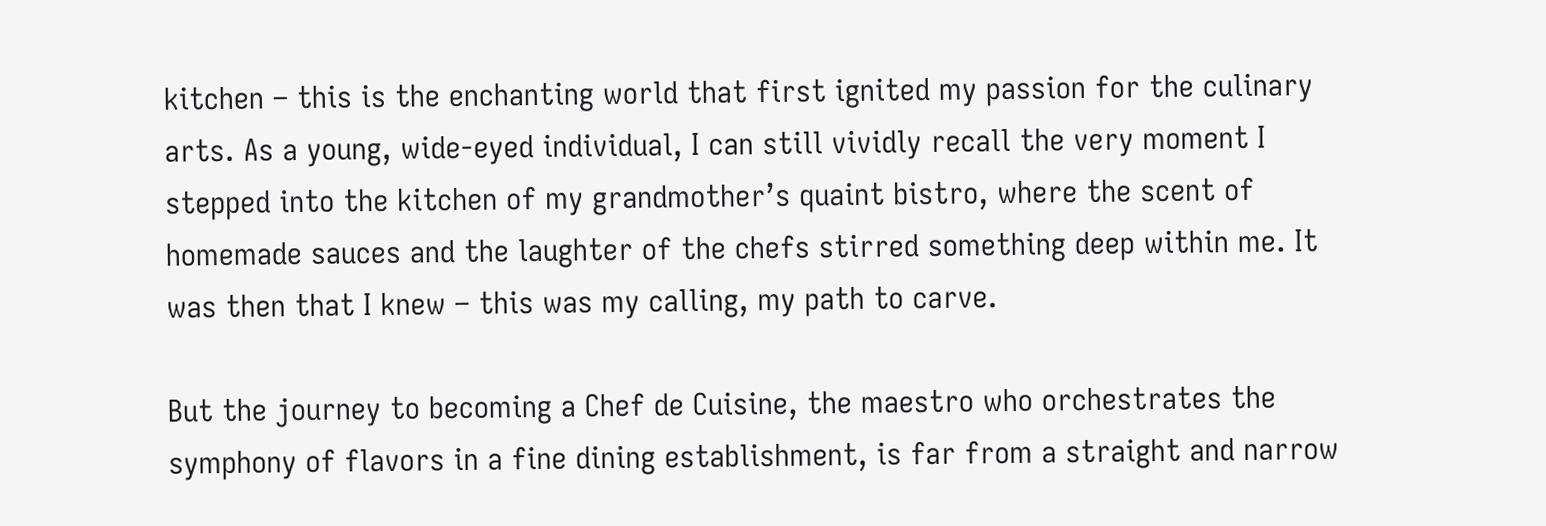kitchen – this is the enchanting world that first ignited my passion for the culinary arts. As a young, wide-eyed individual, I can still vividly recall the very moment I stepped into the kitchen of my grandmother’s quaint bistro, where the scent of homemade sauces and the laughter of the chefs stirred something deep within me. It was then that I knew – this was my calling, my path to carve.

But the journey to becoming a Chef de Cuisine, the maestro who orchestrates the symphony of flavors in a fine dining establishment, is far from a straight and narrow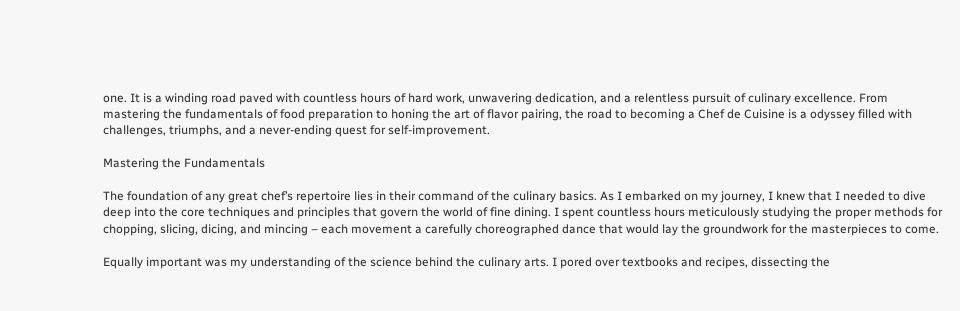one. It is a winding road paved with countless hours of hard work, unwavering dedication, and a relentless pursuit of culinary excellence. From mastering the fundamentals of food preparation to honing the art of flavor pairing, the road to becoming a Chef de Cuisine is a odyssey filled with challenges, triumphs, and a never-ending quest for self-improvement.

Mastering the Fundamentals

The foundation of any great chef’s repertoire lies in their command of the culinary basics. As I embarked on my journey, I knew that I needed to dive deep into the core techniques and principles that govern the world of fine dining. I spent countless hours meticulously studying the proper methods for chopping, slicing, dicing, and mincing – each movement a carefully choreographed dance that would lay the groundwork for the masterpieces to come.

Equally important was my understanding of the science behind the culinary arts. I pored over textbooks and recipes, dissecting the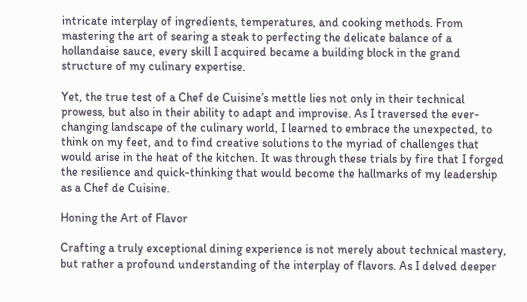intricate interplay of ingredients, temperatures, and cooking methods. From mastering the art of searing a steak to perfecting the delicate balance of a hollandaise sauce, every skill I acquired became a building block in the grand structure of my culinary expertise.

Yet, the true test of a Chef de Cuisine’s mettle lies not only in their technical prowess, but also in their ability to adapt and improvise. As I traversed the ever-changing landscape of the culinary world, I learned to embrace the unexpected, to think on my feet, and to find creative solutions to the myriad of challenges that would arise in the heat of the kitchen. It was through these trials by fire that I forged the resilience and quick-thinking that would become the hallmarks of my leadership as a Chef de Cuisine.

Honing the Art of Flavor

Crafting a truly exceptional dining experience is not merely about technical mastery, but rather a profound understanding of the interplay of flavors. As I delved deeper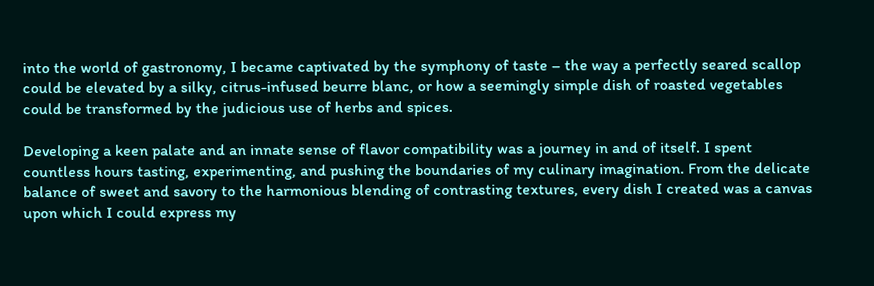into the world of gastronomy, I became captivated by the symphony of taste – the way a perfectly seared scallop could be elevated by a silky, citrus-infused beurre blanc, or how a seemingly simple dish of roasted vegetables could be transformed by the judicious use of herbs and spices.

Developing a keen palate and an innate sense of flavor compatibility was a journey in and of itself. I spent countless hours tasting, experimenting, and pushing the boundaries of my culinary imagination. From the delicate balance of sweet and savory to the harmonious blending of contrasting textures, every dish I created was a canvas upon which I could express my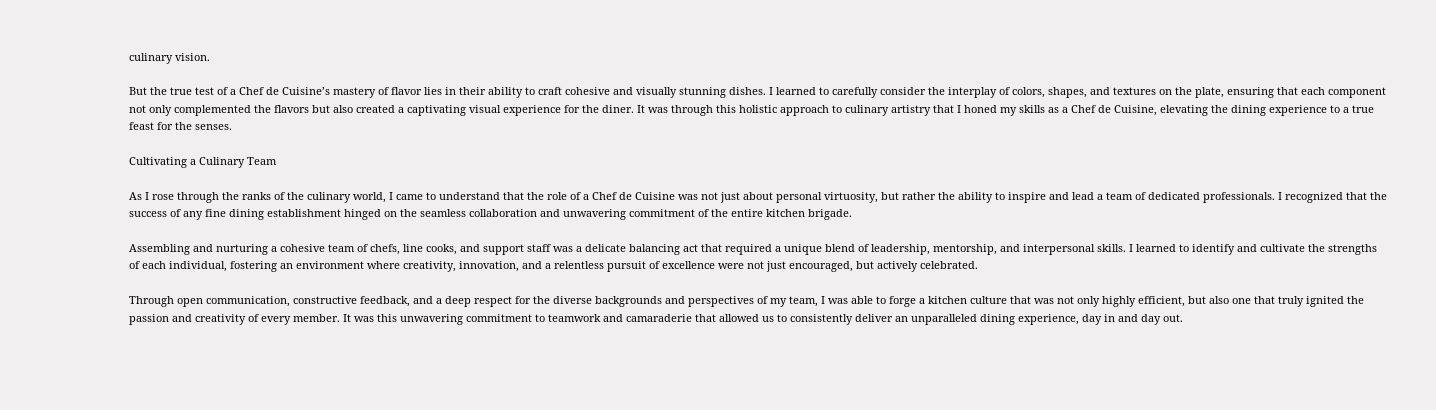culinary vision.

But the true test of a Chef de Cuisine’s mastery of flavor lies in their ability to craft cohesive and visually stunning dishes. I learned to carefully consider the interplay of colors, shapes, and textures on the plate, ensuring that each component not only complemented the flavors but also created a captivating visual experience for the diner. It was through this holistic approach to culinary artistry that I honed my skills as a Chef de Cuisine, elevating the dining experience to a true feast for the senses.

Cultivating a Culinary Team

As I rose through the ranks of the culinary world, I came to understand that the role of a Chef de Cuisine was not just about personal virtuosity, but rather the ability to inspire and lead a team of dedicated professionals. I recognized that the success of any fine dining establishment hinged on the seamless collaboration and unwavering commitment of the entire kitchen brigade.

Assembling and nurturing a cohesive team of chefs, line cooks, and support staff was a delicate balancing act that required a unique blend of leadership, mentorship, and interpersonal skills. I learned to identify and cultivate the strengths of each individual, fostering an environment where creativity, innovation, and a relentless pursuit of excellence were not just encouraged, but actively celebrated.

Through open communication, constructive feedback, and a deep respect for the diverse backgrounds and perspectives of my team, I was able to forge a kitchen culture that was not only highly efficient, but also one that truly ignited the passion and creativity of every member. It was this unwavering commitment to teamwork and camaraderie that allowed us to consistently deliver an unparalleled dining experience, day in and day out.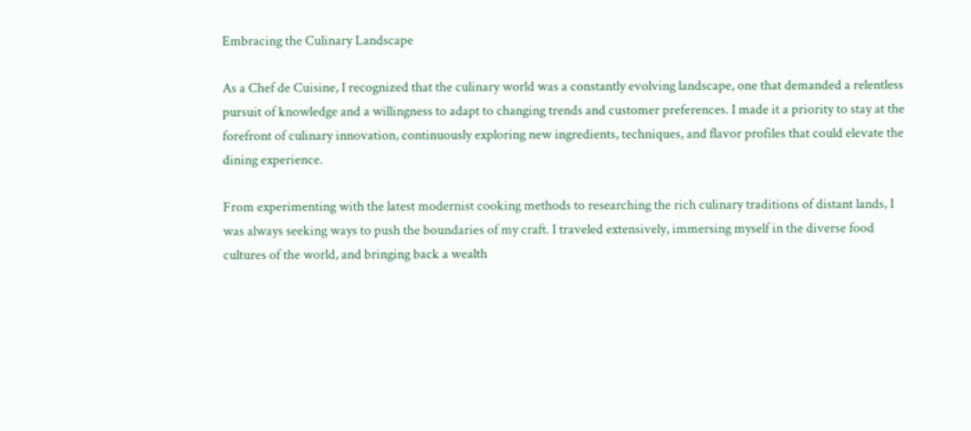Embracing the Culinary Landscape

As a Chef de Cuisine, I recognized that the culinary world was a constantly evolving landscape, one that demanded a relentless pursuit of knowledge and a willingness to adapt to changing trends and customer preferences. I made it a priority to stay at the forefront of culinary innovation, continuously exploring new ingredients, techniques, and flavor profiles that could elevate the dining experience.

From experimenting with the latest modernist cooking methods to researching the rich culinary traditions of distant lands, I was always seeking ways to push the boundaries of my craft. I traveled extensively, immersing myself in the diverse food cultures of the world, and bringing back a wealth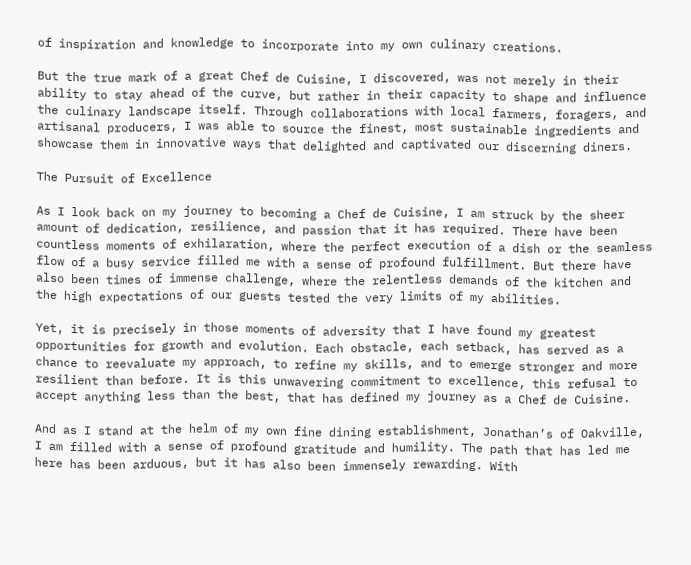of inspiration and knowledge to incorporate into my own culinary creations.

But the true mark of a great Chef de Cuisine, I discovered, was not merely in their ability to stay ahead of the curve, but rather in their capacity to shape and influence the culinary landscape itself. Through collaborations with local farmers, foragers, and artisanal producers, I was able to source the finest, most sustainable ingredients and showcase them in innovative ways that delighted and captivated our discerning diners.

The Pursuit of Excellence

As I look back on my journey to becoming a Chef de Cuisine, I am struck by the sheer amount of dedication, resilience, and passion that it has required. There have been countless moments of exhilaration, where the perfect execution of a dish or the seamless flow of a busy service filled me with a sense of profound fulfillment. But there have also been times of immense challenge, where the relentless demands of the kitchen and the high expectations of our guests tested the very limits of my abilities.

Yet, it is precisely in those moments of adversity that I have found my greatest opportunities for growth and evolution. Each obstacle, each setback, has served as a chance to reevaluate my approach, to refine my skills, and to emerge stronger and more resilient than before. It is this unwavering commitment to excellence, this refusal to accept anything less than the best, that has defined my journey as a Chef de Cuisine.

And as I stand at the helm of my own fine dining establishment, Jonathan’s of Oakville, I am filled with a sense of profound gratitude and humility. The path that has led me here has been arduous, but it has also been immensely rewarding. With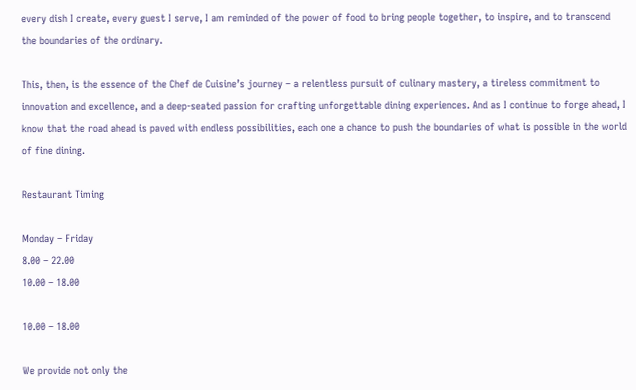every dish I create, every guest I serve, I am reminded of the power of food to bring people together, to inspire, and to transcend the boundaries of the ordinary.

This, then, is the essence of the Chef de Cuisine’s journey – a relentless pursuit of culinary mastery, a tireless commitment to innovation and excellence, and a deep-seated passion for crafting unforgettable dining experiences. And as I continue to forge ahead, I know that the road ahead is paved with endless possibilities, each one a chance to push the boundaries of what is possible in the world of fine dining.

Restaurant Timing

Monday – Friday
8.00 – 22.00
10.00 – 18.00

10.00 – 18.00

We provide not only the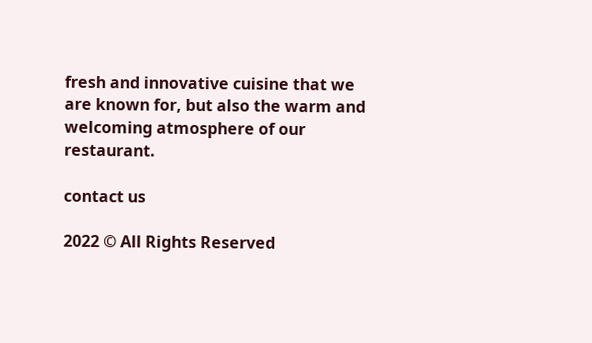fresh and innovative cuisine that we are known for, but also the warm and welcoming atmosphere of our restaurant.

contact us

2022 © All Rights Reserved